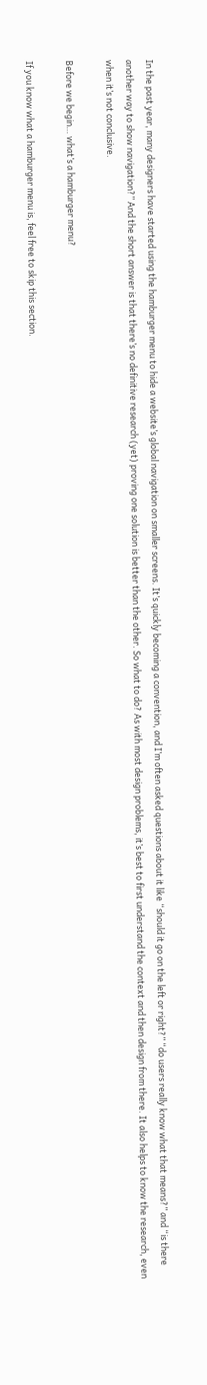In the past year, many designers have started using the hamburger menu to hide a website’s global navigation on smaller screens. It’s quickly becoming a convention, and I’m often asked questions about it like “should it go on the left or right?” “do users really know what that means?” and “is there another way to show navigation?” And the short answer is that there’s no definitive research (yet) proving one solution is better than the other. So what to do? As with most design problems, it’s best to first understand the context and then design from there. It also helps to know the research, even when it’s not conclusive.

Before we begin… what’s a hamburger menu?

If you know what a hamburger menu is, feel free to skip this section.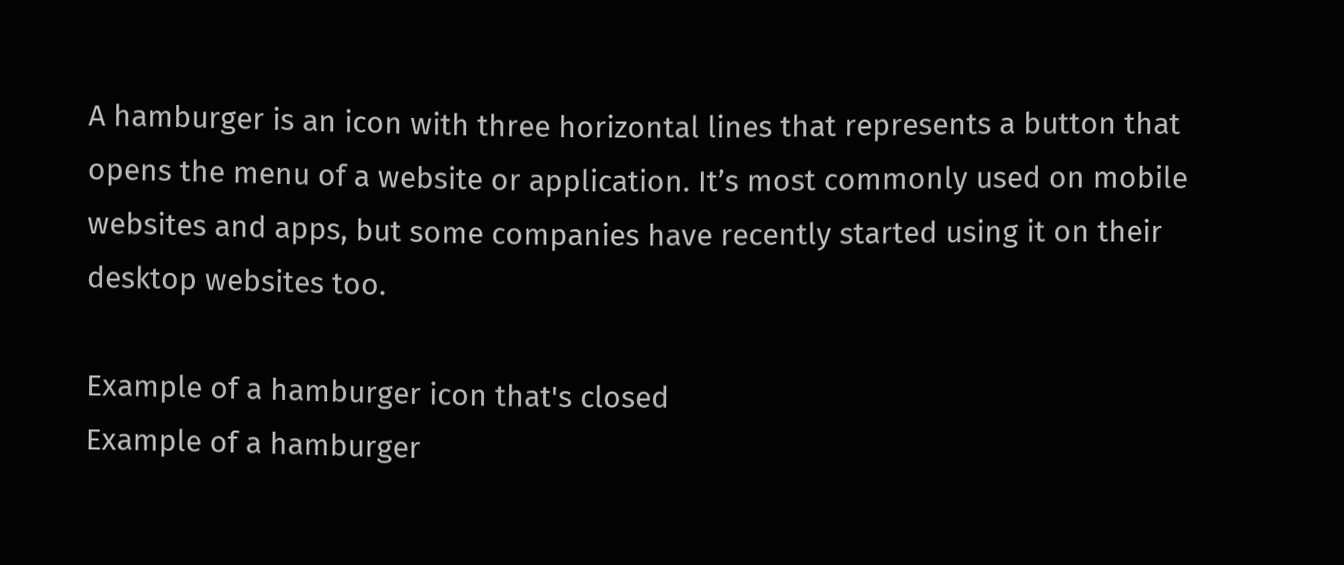A hamburger is an icon with three horizontal lines that represents a button that opens the menu of a website or application. It’s most commonly used on mobile websites and apps, but some companies have recently started using it on their desktop websites too.

Example of a hamburger icon that's closed
Example of a hamburger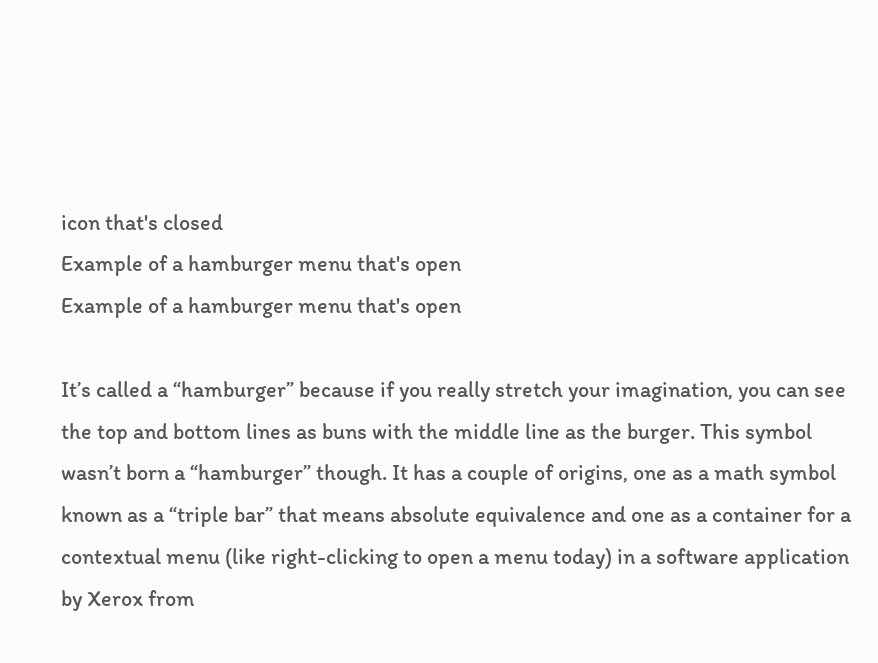icon that's closed
Example of a hamburger menu that's open
Example of a hamburger menu that's open

It’s called a “hamburger” because if you really stretch your imagination, you can see the top and bottom lines as buns with the middle line as the burger. This symbol wasn’t born a “hamburger” though. It has a couple of origins, one as a math symbol known as a “triple bar” that means absolute equivalence and one as a container for a contextual menu (like right-clicking to open a menu today) in a software application by Xerox from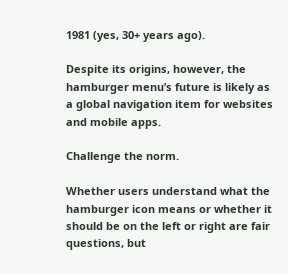1981 (yes, 30+ years ago).

Despite its origins, however, the hamburger menu’s future is likely as a global navigation item for websites and mobile apps.

Challenge the norm.

Whether users understand what the hamburger icon means or whether it should be on the left or right are fair questions, but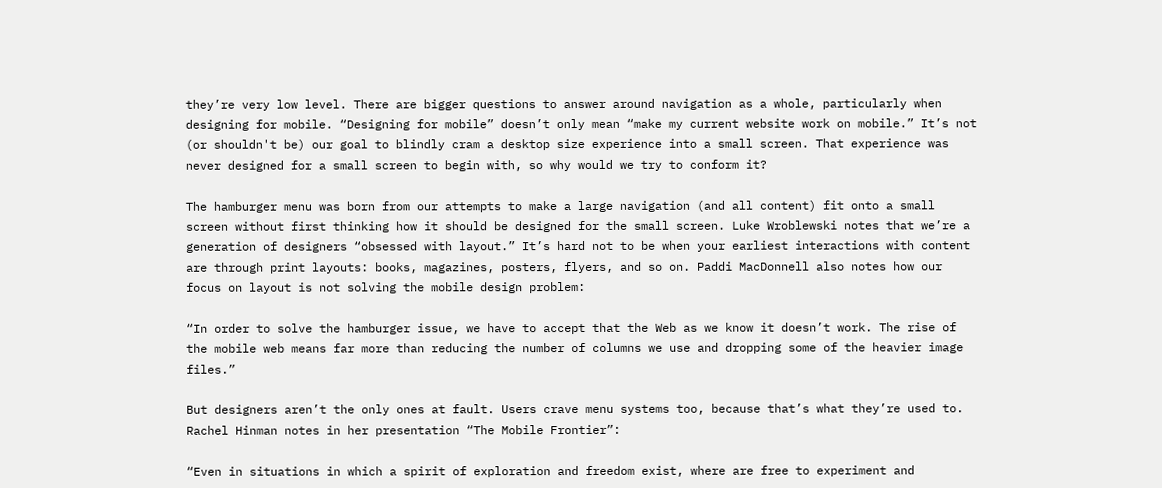they’re very low level. There are bigger questions to answer around navigation as a whole, particularly when designing for mobile. “Designing for mobile” doesn’t only mean “make my current website work on mobile.” It’s not (or shouldn't be) our goal to blindly cram a desktop size experience into a small screen. That experience was never designed for a small screen to begin with, so why would we try to conform it?

The hamburger menu was born from our attempts to make a large navigation (and all content) fit onto a small screen without first thinking how it should be designed for the small screen. Luke Wroblewski notes that we’re a generation of designers “obsessed with layout.” It’s hard not to be when your earliest interactions with content are through print layouts: books, magazines, posters, flyers, and so on. Paddi MacDonnell also notes how our focus on layout is not solving the mobile design problem:

“In order to solve the hamburger issue, we have to accept that the Web as we know it doesn’t work. The rise of the mobile web means far more than reducing the number of columns we use and dropping some of the heavier image files.”

But designers aren’t the only ones at fault. Users crave menu systems too, because that’s what they’re used to. Rachel Hinman notes in her presentation “The Mobile Frontier”:

“Even in situations in which a spirit of exploration and freedom exist, where are free to experiment and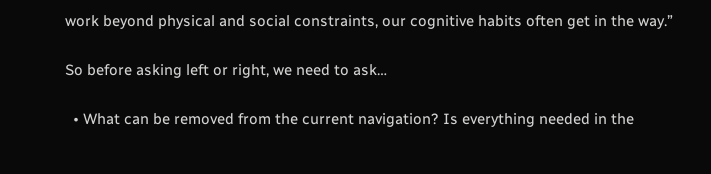work beyond physical and social constraints, our cognitive habits often get in the way.”

So before asking left or right, we need to ask…

  • What can be removed from the current navigation? Is everything needed in the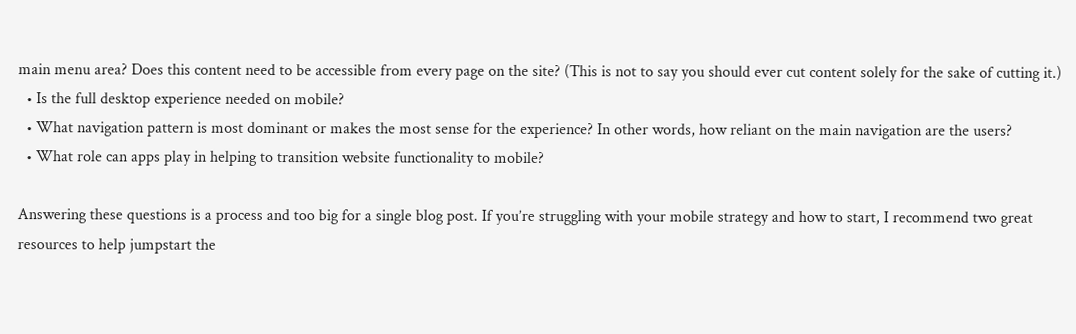main menu area? Does this content need to be accessible from every page on the site? (This is not to say you should ever cut content solely for the sake of cutting it.)
  • Is the full desktop experience needed on mobile?
  • What navigation pattern is most dominant or makes the most sense for the experience? In other words, how reliant on the main navigation are the users?
  • What role can apps play in helping to transition website functionality to mobile?

Answering these questions is a process and too big for a single blog post. If you’re struggling with your mobile strategy and how to start, I recommend two great resources to help jumpstart the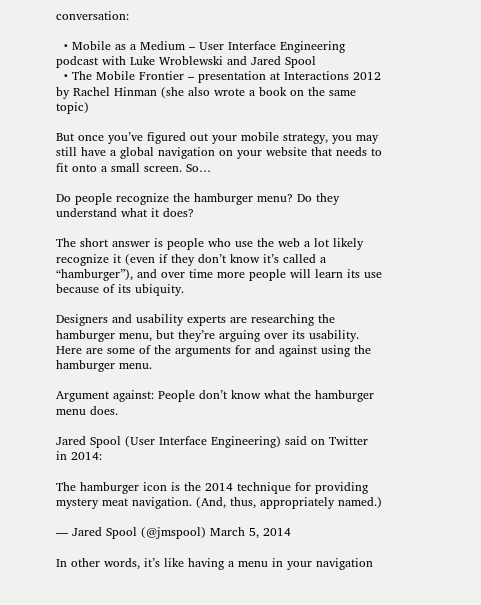conversation:

  • Mobile as a Medium – User Interface Engineering podcast with Luke Wroblewski and Jared Spool
  • The Mobile Frontier – presentation at Interactions 2012 by Rachel Hinman (she also wrote a book on the same topic)

But once you’ve figured out your mobile strategy, you may still have a global navigation on your website that needs to fit onto a small screen. So…

Do people recognize the hamburger menu? Do they understand what it does?

The short answer is people who use the web a lot likely recognize it (even if they don’t know it’s called a “hamburger”), and over time more people will learn its use because of its ubiquity.

Designers and usability experts are researching the hamburger menu, but they’re arguing over its usability. Here are some of the arguments for and against using the hamburger menu.

Argument against: People don’t know what the hamburger menu does.

Jared Spool (User Interface Engineering) said on Twitter in 2014:

The hamburger icon is the 2014 technique for providing mystery meat navigation. (And, thus, appropriately named.)

— Jared Spool (@jmspool) March 5, 2014

In other words, it’s like having a menu in your navigation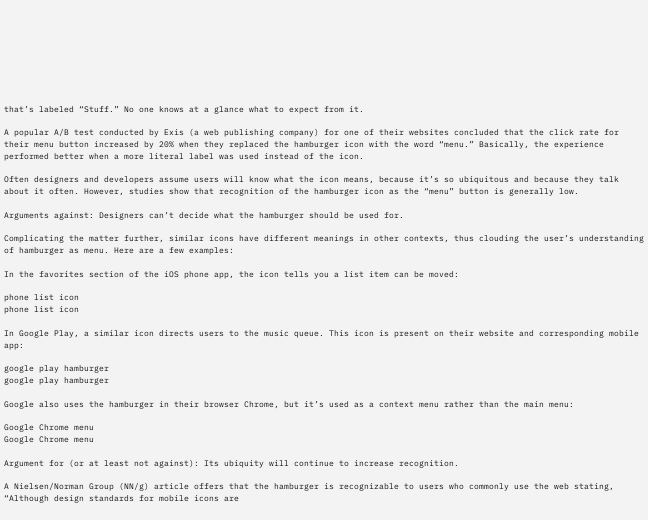that’s labeled “Stuff.” No one knows at a glance what to expect from it.

A popular A/B test conducted by Exis (a web publishing company) for one of their websites concluded that the click rate for their menu button increased by 20% when they replaced the hamburger icon with the word “menu.” Basically, the experience performed better when a more literal label was used instead of the icon.

Often designers and developers assume users will know what the icon means, because it’s so ubiquitous and because they talk about it often. However, studies show that recognition of the hamburger icon as the “menu” button is generally low.

Arguments against: Designers can’t decide what the hamburger should be used for.

Complicating the matter further, similar icons have different meanings in other contexts, thus clouding the user’s understanding of hamburger as menu. Here are a few examples:

In the favorites section of the iOS phone app, the icon tells you a list item can be moved:

phone list icon
phone list icon

In Google Play, a similar icon directs users to the music queue. This icon is present on their website and corresponding mobile app:

google play hamburger
google play hamburger

Google also uses the hamburger in their browser Chrome, but it’s used as a context menu rather than the main menu:

Google Chrome menu
Google Chrome menu

Argument for (or at least not against): Its ubiquity will continue to increase recognition.

A Nielsen/Norman Group (NN/g) article offers that the hamburger is recognizable to users who commonly use the web stating, “Although design standards for mobile icons are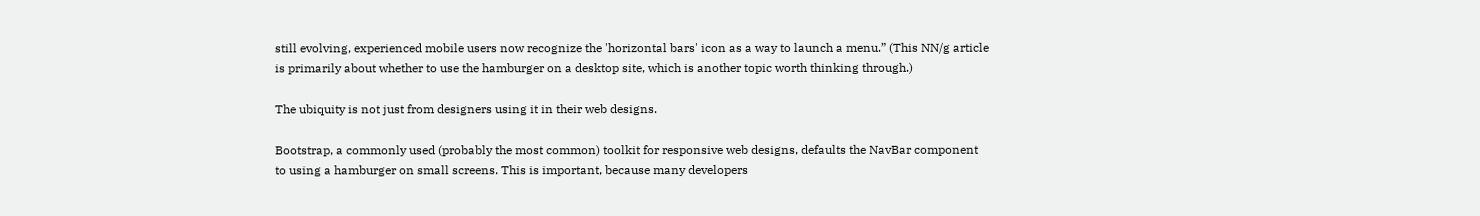still evolving, experienced mobile users now recognize the 'horizontal bars' icon as a way to launch a menu.” (This NN/g article is primarily about whether to use the hamburger on a desktop site, which is another topic worth thinking through.)

The ubiquity is not just from designers using it in their web designs.

Bootstrap, a commonly used (probably the most common) toolkit for responsive web designs, defaults the NavBar component to using a hamburger on small screens. This is important, because many developers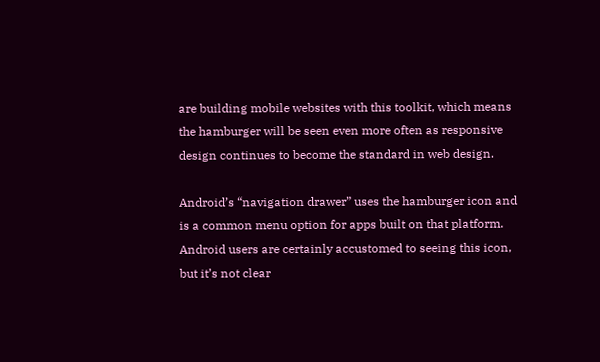are building mobile websites with this toolkit, which means the hamburger will be seen even more often as responsive design continues to become the standard in web design.

Android’s “navigation drawer” uses the hamburger icon and is a common menu option for apps built on that platform. Android users are certainly accustomed to seeing this icon, but it’s not clear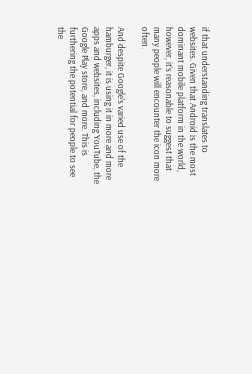if that understanding translates to websites. Given that Android is the most dominant mobile platform in the world, however, it’s reasonable to suggest that many people will encounter the icon more often.

And despite Google’s varied use of the hamburger, it is using it in more and more apps and websites, including YouTube, the Google Play store, and more. This is furthering the potential for people to see the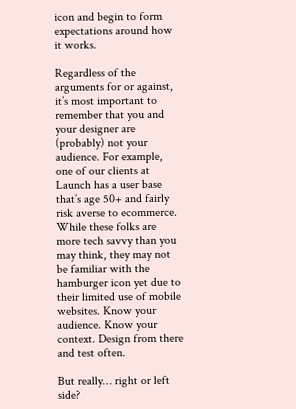icon and begin to form expectations around how it works.

Regardless of the arguments for or against, it’s most important to remember that you and your designer are (probably) not your audience. For example, one of our clients at Launch has a user base that’s age 50+ and fairly risk averse to ecommerce. While these folks are more tech savvy than you may think, they may not be familiar with the hamburger icon yet due to their limited use of mobile websites. Know your audience. Know your context. Design from there and test often.

But really… right or left side?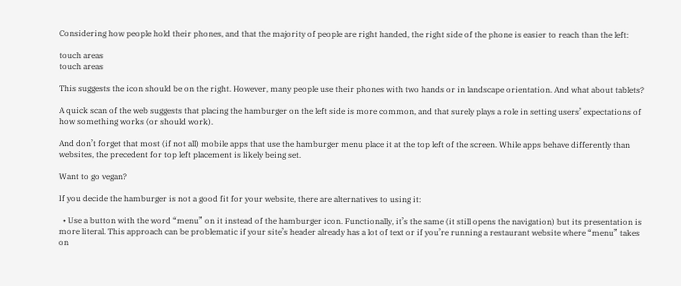Considering how people hold their phones, and that the majority of people are right handed, the right side of the phone is easier to reach than the left:

touch areas
touch areas

This suggests the icon should be on the right. However, many people use their phones with two hands or in landscape orientation. And what about tablets?

A quick scan of the web suggests that placing the hamburger on the left side is more common, and that surely plays a role in setting users’ expectations of how something works (or should work).

And don’t forget that most (if not all) mobile apps that use the hamburger menu place it at the top left of the screen. While apps behave differently than websites, the precedent for top left placement is likely being set.

Want to go vegan?

If you decide the hamburger is not a good fit for your website, there are alternatives to using it:

  • Use a button with the word “menu” on it instead of the hamburger icon. Functionally, it’s the same (it still opens the navigation) but its presentation is more literal. This approach can be problematic if your site’s header already has a lot of text or if you’re running a restaurant website where “menu” takes on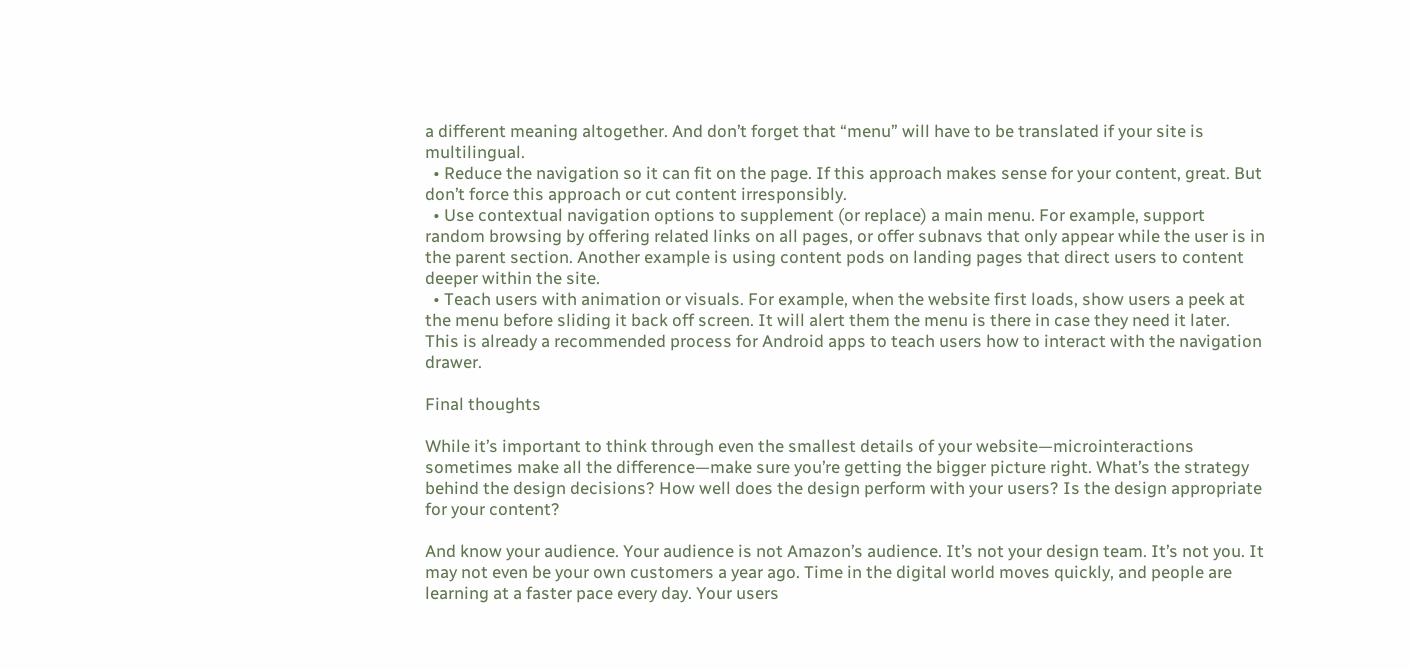a different meaning altogether. And don’t forget that “menu” will have to be translated if your site is multilingual.
  • Reduce the navigation so it can fit on the page. If this approach makes sense for your content, great. But don’t force this approach or cut content irresponsibly.
  • Use contextual navigation options to supplement (or replace) a main menu. For example, support random browsing by offering related links on all pages, or offer subnavs that only appear while the user is in the parent section. Another example is using content pods on landing pages that direct users to content deeper within the site.
  • Teach users with animation or visuals. For example, when the website first loads, show users a peek at the menu before sliding it back off screen. It will alert them the menu is there in case they need it later. This is already a recommended process for Android apps to teach users how to interact with the navigation drawer.

Final thoughts

While it’s important to think through even the smallest details of your website—microinteractions sometimes make all the difference—make sure you’re getting the bigger picture right. What’s the strategy behind the design decisions? How well does the design perform with your users? Is the design appropriate for your content?

And know your audience. Your audience is not Amazon’s audience. It’s not your design team. It’s not you. It may not even be your own customers a year ago. Time in the digital world moves quickly, and people are learning at a faster pace every day. Your users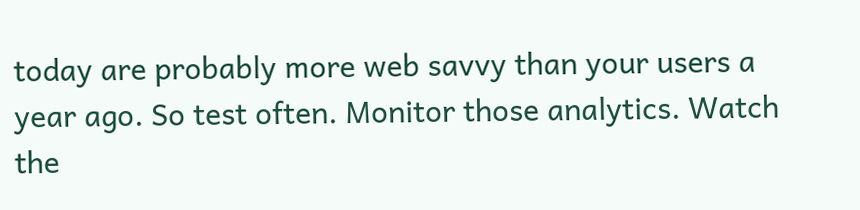today are probably more web savvy than your users a year ago. So test often. Monitor those analytics. Watch the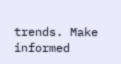trends. Make informed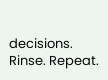decisions. Rinse. Repeat.